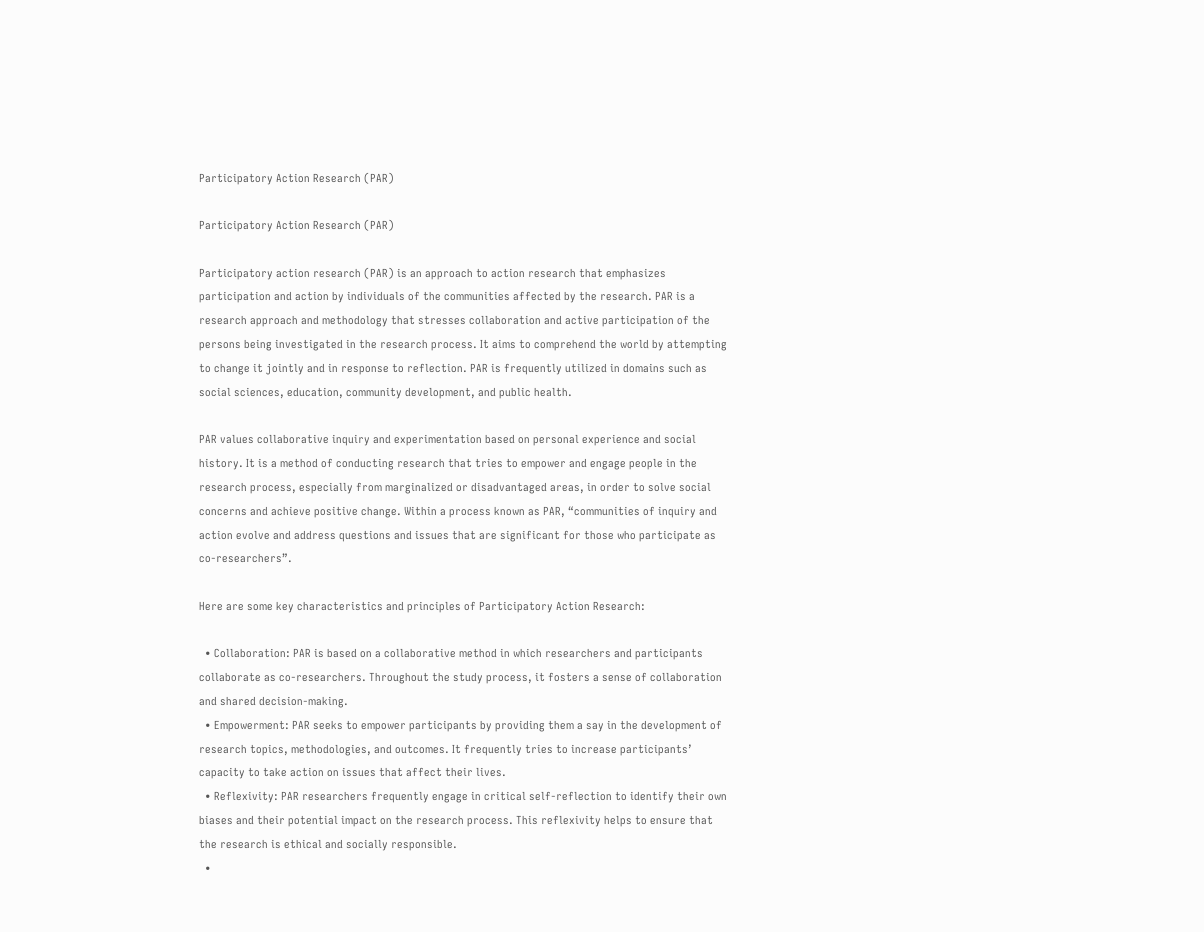Participatory Action Research (PAR)

Participatory Action Research (PAR)

Participatory action research (PAR) is an approach to action research that emphasizes participation and action by individuals of the communities affected by the research. PAR is a research approach and methodology that stresses collaboration and active participation of the persons being investigated in the research process. It aims to comprehend the world by attempting to change it jointly and in response to reflection. PAR is frequently utilized in domains such as social sciences, education, community development, and public health.

PAR values collaborative inquiry and experimentation based on personal experience and social history. It is a method of conducting research that tries to empower and engage people in the research process, especially from marginalized or disadvantaged areas, in order to solve social concerns and achieve positive change. Within a process known as PAR, “communities of inquiry and action evolve and address questions and issues that are significant for those who participate as co-researchers”.

Here are some key characteristics and principles of Participatory Action Research:

  • Collaboration: PAR is based on a collaborative method in which researchers and participants collaborate as co-researchers. Throughout the study process, it fosters a sense of collaboration and shared decision-making.
  • Empowerment: PAR seeks to empower participants by providing them a say in the development of research topics, methodologies, and outcomes. It frequently tries to increase participants’ capacity to take action on issues that affect their lives.
  • Reflexivity: PAR researchers frequently engage in critical self-reflection to identify their own biases and their potential impact on the research process. This reflexivity helps to ensure that the research is ethical and socially responsible.
  •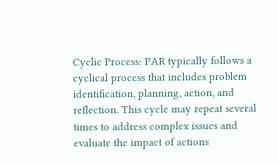Cyclic Process: PAR typically follows a cyclical process that includes problem identification, planning, action, and reflection. This cycle may repeat several times to address complex issues and evaluate the impact of actions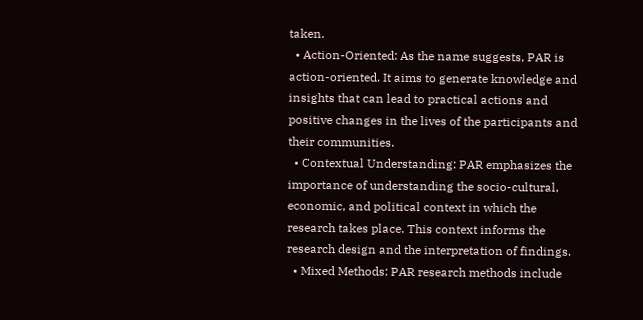taken.
  • Action-Oriented: As the name suggests, PAR is action-oriented. It aims to generate knowledge and insights that can lead to practical actions and positive changes in the lives of the participants and their communities.
  • Contextual Understanding: PAR emphasizes the importance of understanding the socio-cultural, economic, and political context in which the research takes place. This context informs the research design and the interpretation of findings.
  • Mixed Methods: PAR research methods include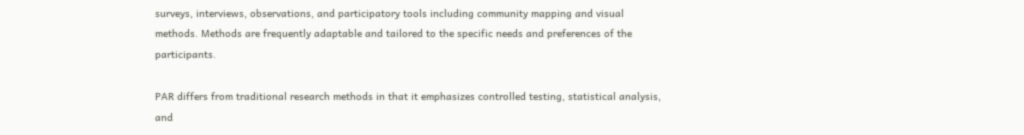surveys, interviews, observations, and participatory tools including community mapping and visual methods. Methods are frequently adaptable and tailored to the specific needs and preferences of the participants.

PAR differs from traditional research methods in that it emphasizes controlled testing, statistical analysis, and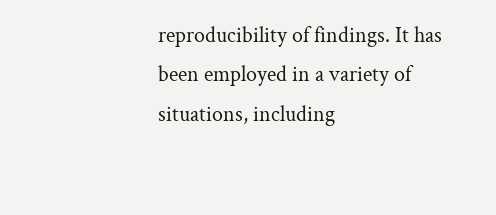reproducibility of findings. It has been employed in a variety of situations, including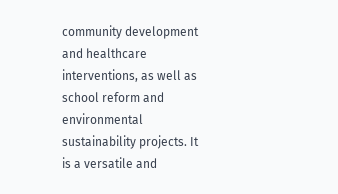community development and healthcare interventions, as well as school reform and environmental sustainability projects. It is a versatile and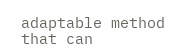adaptable method that can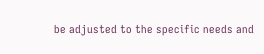be adjusted to the specific needs and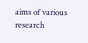aims of various research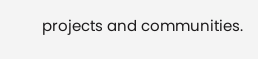projects and communities.